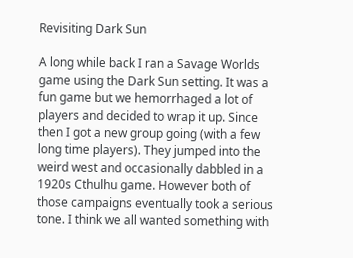Revisiting Dark Sun

A long while back I ran a Savage Worlds game using the Dark Sun setting. It was a fun game but we hemorrhaged a lot of players and decided to wrap it up. Since then I got a new group going (with a few long time players). They jumped into the weird west and occasionally dabbled in a 1920s Cthulhu game. However both of those campaigns eventually took a serious tone. I think we all wanted something with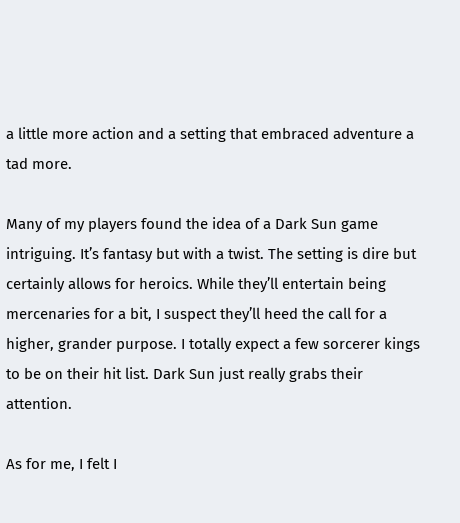a little more action and a setting that embraced adventure a tad more.

Many of my players found the idea of a Dark Sun game intriguing. It’s fantasy but with a twist. The setting is dire but certainly allows for heroics. While they’ll entertain being mercenaries for a bit, I suspect they’ll heed the call for a higher, grander purpose. I totally expect a few sorcerer kings to be on their hit list. Dark Sun just really grabs their attention.

As for me, I felt I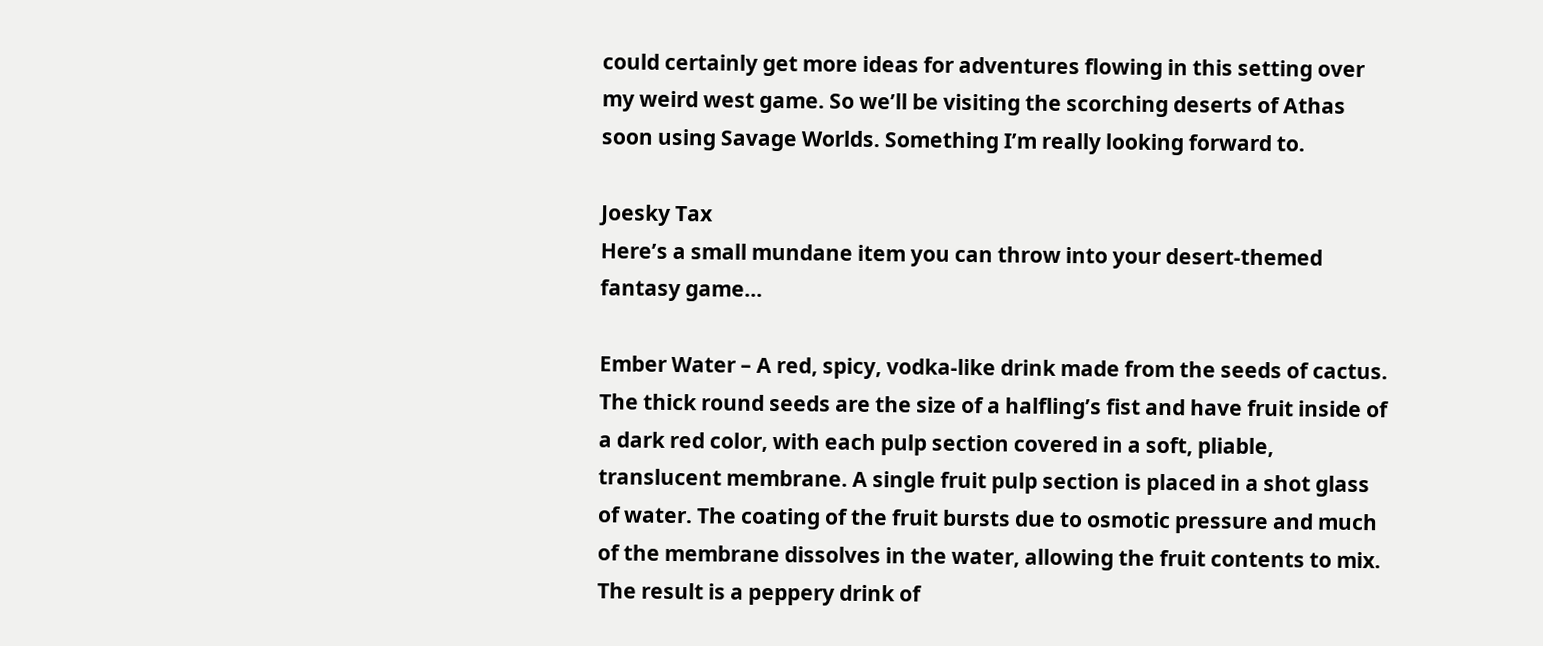could certainly get more ideas for adventures flowing in this setting over my weird west game. So we’ll be visiting the scorching deserts of Athas soon using Savage Worlds. Something I’m really looking forward to.

Joesky Tax
Here’s a small mundane item you can throw into your desert-themed fantasy game…

Ember Water – A red, spicy, vodka-like drink made from the seeds of cactus. The thick round seeds are the size of a halfling’s fist and have fruit inside of a dark red color, with each pulp section covered in a soft, pliable, translucent membrane. A single fruit pulp section is placed in a shot glass of water. The coating of the fruit bursts due to osmotic pressure and much of the membrane dissolves in the water, allowing the fruit contents to mix. The result is a peppery drink of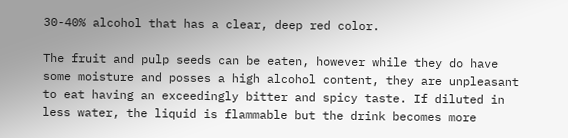30-40% alcohol that has a clear, deep red color.

The fruit and pulp seeds can be eaten, however while they do have some moisture and posses a high alcohol content, they are unpleasant to eat having an exceedingly bitter and spicy taste. If diluted in less water, the liquid is flammable but the drink becomes more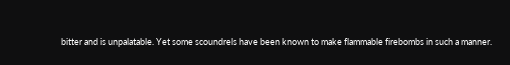bitter and is unpalatable. Yet some scoundrels have been known to make flammable firebombs in such a manner.